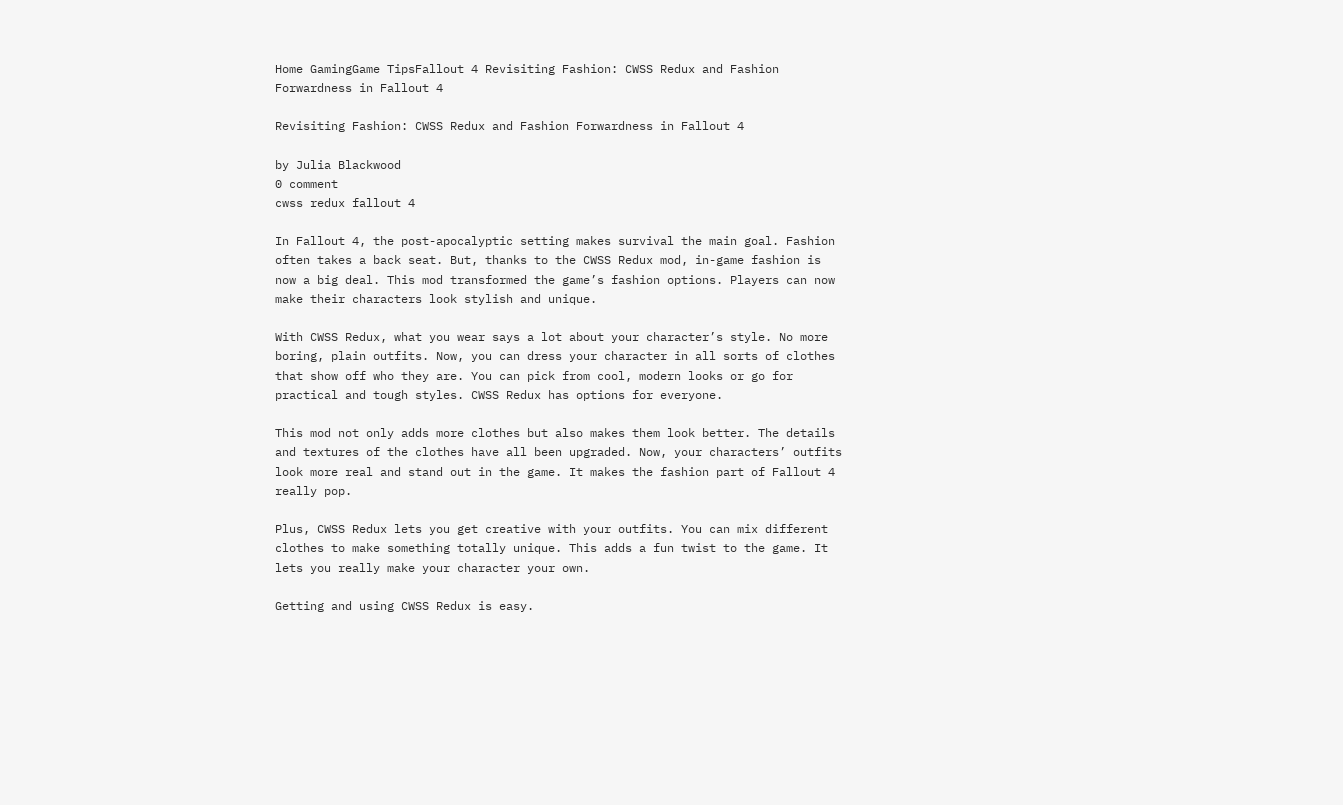Home GamingGame TipsFallout 4 Revisiting Fashion: CWSS Redux and Fashion Forwardness in Fallout 4

Revisiting Fashion: CWSS Redux and Fashion Forwardness in Fallout 4

by Julia Blackwood
0 comment
cwss redux fallout 4

In Fallout 4, the post-apocalyptic setting makes survival the main goal. Fashion often takes a back seat. But, thanks to the CWSS Redux mod, in-game fashion is now a big deal. This mod transformed the game’s fashion options. Players can now make their characters look stylish and unique.

With CWSS Redux, what you wear says a lot about your character’s style. No more boring, plain outfits. Now, you can dress your character in all sorts of clothes that show off who they are. You can pick from cool, modern looks or go for practical and tough styles. CWSS Redux has options for everyone.

This mod not only adds more clothes but also makes them look better. The details and textures of the clothes have all been upgraded. Now, your characters’ outfits look more real and stand out in the game. It makes the fashion part of Fallout 4 really pop.

Plus, CWSS Redux lets you get creative with your outfits. You can mix different clothes to make something totally unique. This adds a fun twist to the game. It lets you really make your character your own.

Getting and using CWSS Redux is easy.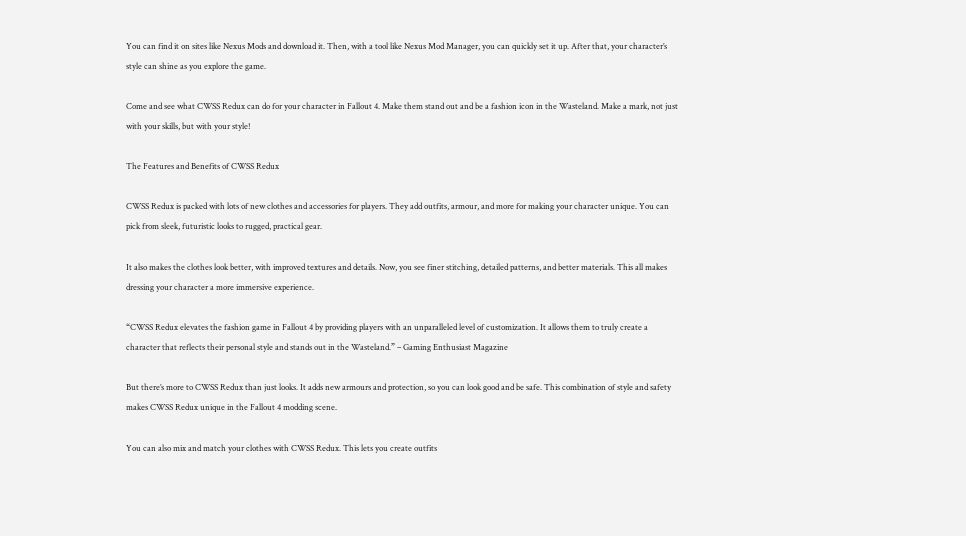You can find it on sites like Nexus Mods and download it. Then, with a tool like Nexus Mod Manager, you can quickly set it up. After that, your character’s style can shine as you explore the game.

Come and see what CWSS Redux can do for your character in Fallout 4. Make them stand out and be a fashion icon in the Wasteland. Make a mark, not just with your skills, but with your style!

The Features and Benefits of CWSS Redux

CWSS Redux is packed with lots of new clothes and accessories for players. They add outfits, armour, and more for making your character unique. You can pick from sleek, futuristic looks to rugged, practical gear.

It also makes the clothes look better, with improved textures and details. Now, you see finer stitching, detailed patterns, and better materials. This all makes dressing your character a more immersive experience.

“CWSS Redux elevates the fashion game in Fallout 4 by providing players with an unparalleled level of customization. It allows them to truly create a character that reflects their personal style and stands out in the Wasteland.” – Gaming Enthusiast Magazine

But there’s more to CWSS Redux than just looks. It adds new armours and protection, so you can look good and be safe. This combination of style and safety makes CWSS Redux unique in the Fallout 4 modding scene.

You can also mix and match your clothes with CWSS Redux. This lets you create outfits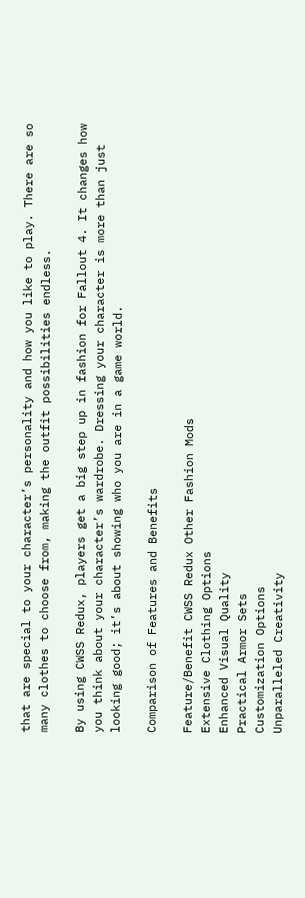that are special to your character’s personality and how you like to play. There are so many clothes to choose from, making the outfit possibilities endless.

By using CWSS Redux, players get a big step up in fashion for Fallout 4. It changes how you think about your character’s wardrobe. Dressing your character is more than just looking good; it’s about showing who you are in a game world.

Comparison of Features and Benefits

Feature/Benefit CWSS Redux Other Fashion Mods
Extensive Clothing Options
Enhanced Visual Quality
Practical Armor Sets
Customization Options
Unparalleled Creativity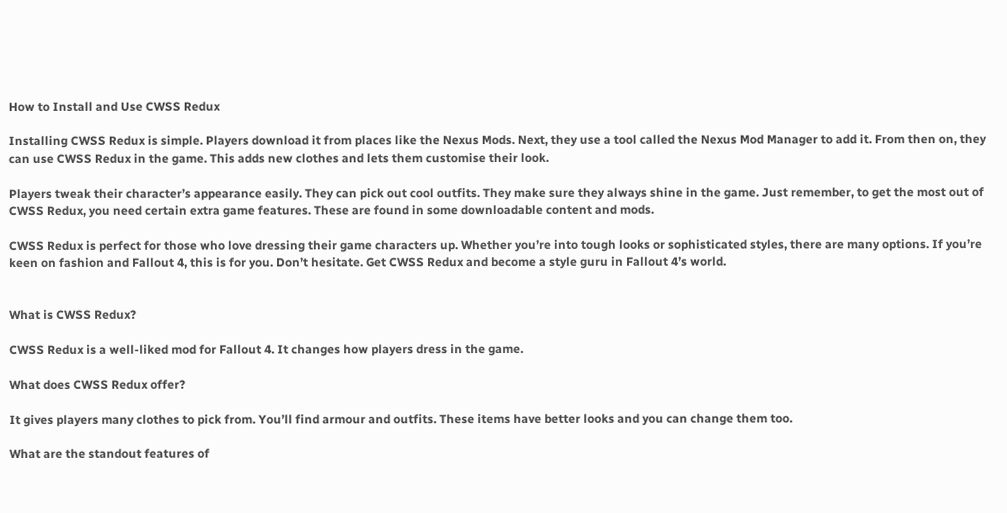How to Install and Use CWSS Redux

Installing CWSS Redux is simple. Players download it from places like the Nexus Mods. Next, they use a tool called the Nexus Mod Manager to add it. From then on, they can use CWSS Redux in the game. This adds new clothes and lets them customise their look.

Players tweak their character’s appearance easily. They can pick out cool outfits. They make sure they always shine in the game. Just remember, to get the most out of CWSS Redux, you need certain extra game features. These are found in some downloadable content and mods.

CWSS Redux is perfect for those who love dressing their game characters up. Whether you’re into tough looks or sophisticated styles, there are many options. If you’re keen on fashion and Fallout 4, this is for you. Don’t hesitate. Get CWSS Redux and become a style guru in Fallout 4’s world.


What is CWSS Redux?

CWSS Redux is a well-liked mod for Fallout 4. It changes how players dress in the game.

What does CWSS Redux offer?

It gives players many clothes to pick from. You’ll find armour and outfits. These items have better looks and you can change them too.

What are the standout features of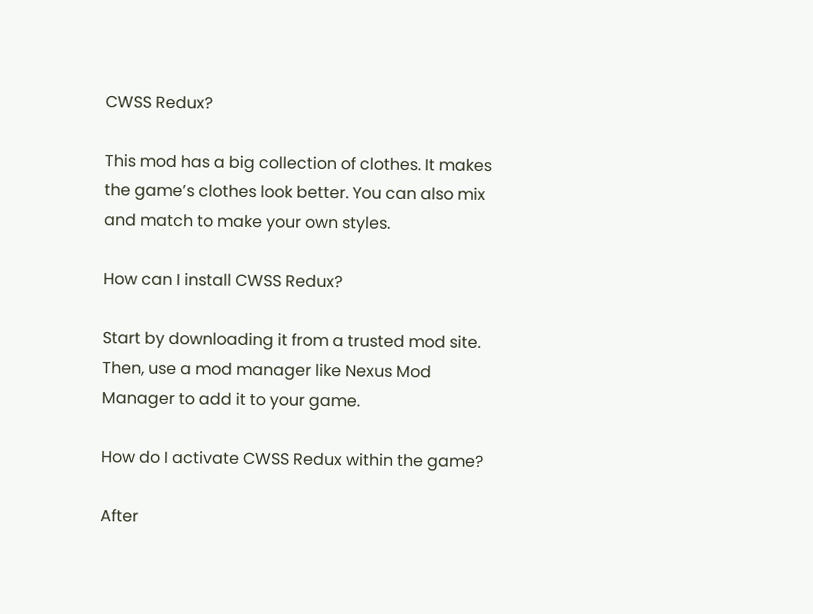CWSS Redux?

This mod has a big collection of clothes. It makes the game’s clothes look better. You can also mix and match to make your own styles.

How can I install CWSS Redux?

Start by downloading it from a trusted mod site. Then, use a mod manager like Nexus Mod Manager to add it to your game.

How do I activate CWSS Redux within the game?

After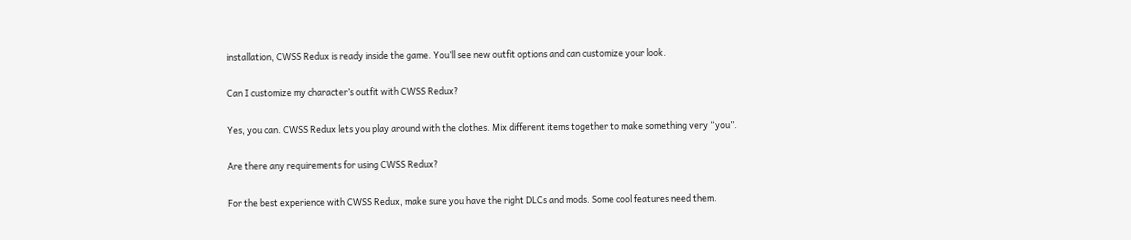installation, CWSS Redux is ready inside the game. You’ll see new outfit options and can customize your look.

Can I customize my character’s outfit with CWSS Redux?

Yes, you can. CWSS Redux lets you play around with the clothes. Mix different items together to make something very “you”.

Are there any requirements for using CWSS Redux?

For the best experience with CWSS Redux, make sure you have the right DLCs and mods. Some cool features need them.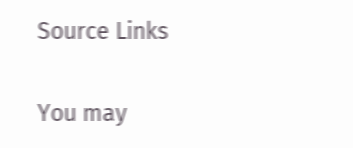Source Links

You may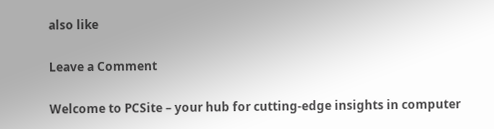also like

Leave a Comment

Welcome to PCSite – your hub for cutting-edge insights in computer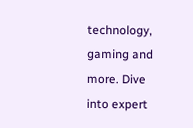technology, gaming and more. Dive into expert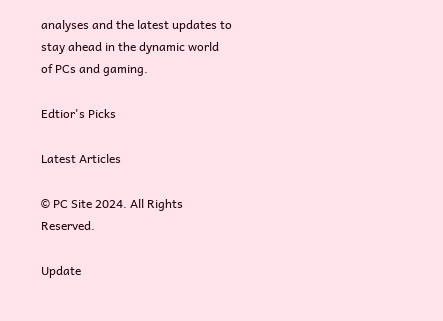analyses and the latest updates to stay ahead in the dynamic world of PCs and gaming.

Edtior's Picks

Latest Articles

© PC Site 2024. All Rights Reserved.

Update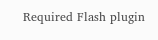Required Flash plugin